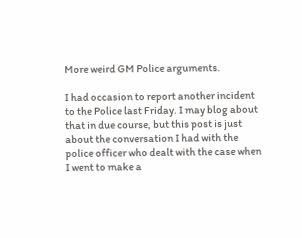More weird GM Police arguments.

I had occasion to report another incident to the Police last Friday. I may blog about that in due course, but this post is just about the conversation I had with the police officer who dealt with the case when I went to make a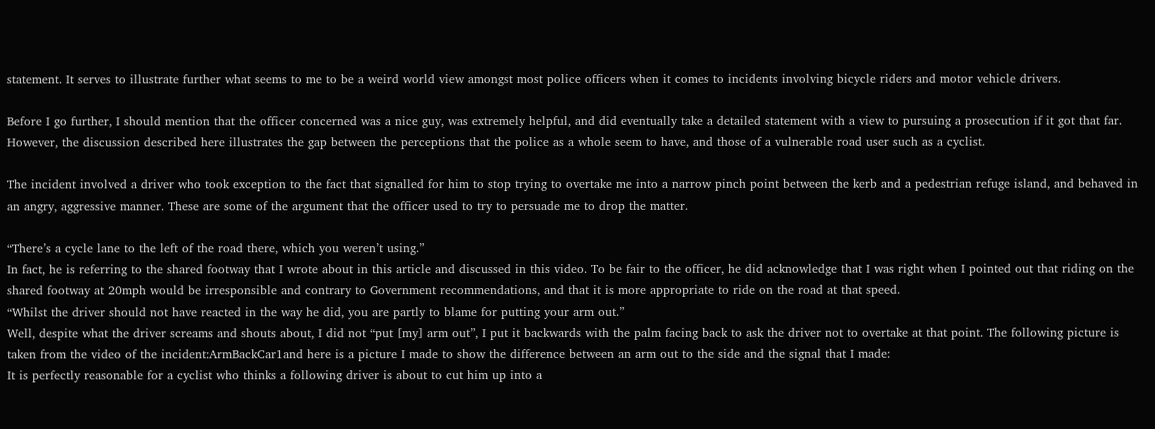statement. It serves to illustrate further what seems to me to be a weird world view amongst most police officers when it comes to incidents involving bicycle riders and motor vehicle drivers.

Before I go further, I should mention that the officer concerned was a nice guy, was extremely helpful, and did eventually take a detailed statement with a view to pursuing a prosecution if it got that far. However, the discussion described here illustrates the gap between the perceptions that the police as a whole seem to have, and those of a vulnerable road user such as a cyclist.

The incident involved a driver who took exception to the fact that signalled for him to stop trying to overtake me into a narrow pinch point between the kerb and a pedestrian refuge island, and behaved in an angry, aggressive manner. These are some of the argument that the officer used to try to persuade me to drop the matter.

“There’s a cycle lane to the left of the road there, which you weren’t using.”
In fact, he is referring to the shared footway that I wrote about in this article and discussed in this video. To be fair to the officer, he did acknowledge that I was right when I pointed out that riding on the shared footway at 20mph would be irresponsible and contrary to Government recommendations, and that it is more appropriate to ride on the road at that speed.
“Whilst the driver should not have reacted in the way he did, you are partly to blame for putting your arm out.”
Well, despite what the driver screams and shouts about, I did not “put [my] arm out”, I put it backwards with the palm facing back to ask the driver not to overtake at that point. The following picture is taken from the video of the incident:ArmBackCar1and here is a picture I made to show the difference between an arm out to the side and the signal that I made:
It is perfectly reasonable for a cyclist who thinks a following driver is about to cut him up into a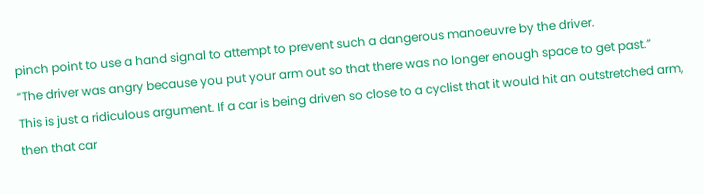pinch point to use a hand signal to attempt to prevent such a dangerous manoeuvre by the driver.
“The driver was angry because you put your arm out so that there was no longer enough space to get past.”
This is just a ridiculous argument. If a car is being driven so close to a cyclist that it would hit an outstretched arm, then that car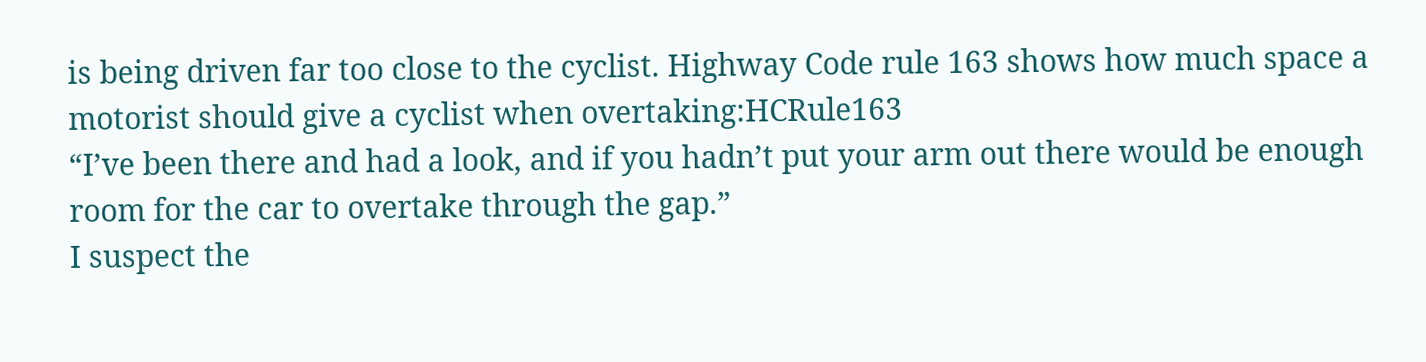is being driven far too close to the cyclist. Highway Code rule 163 shows how much space a motorist should give a cyclist when overtaking:HCRule163
“I’ve been there and had a look, and if you hadn’t put your arm out there would be enough room for the car to overtake through the gap.”
I suspect the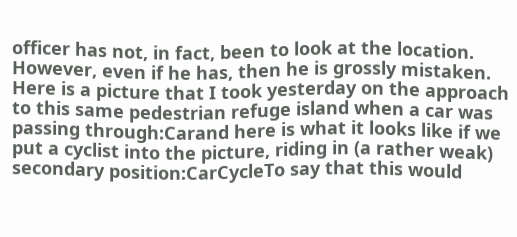officer has not, in fact, been to look at the location. However, even if he has, then he is grossly mistaken. Here is a picture that I took yesterday on the approach to this same pedestrian refuge island when a car was passing through:Carand here is what it looks like if we put a cyclist into the picture, riding in (a rather weak) secondary position:CarCycleTo say that this would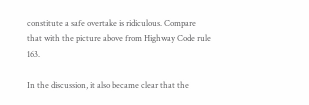constitute a safe overtake is ridiculous. Compare that with the picture above from Highway Code rule 163.

In the discussion, it also became clear that the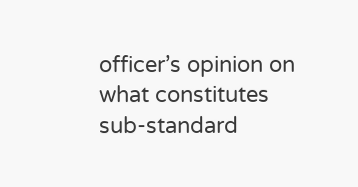officer’s opinion on what constitutes sub-standard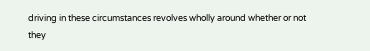driving in these circumstances revolves wholly around whether or not they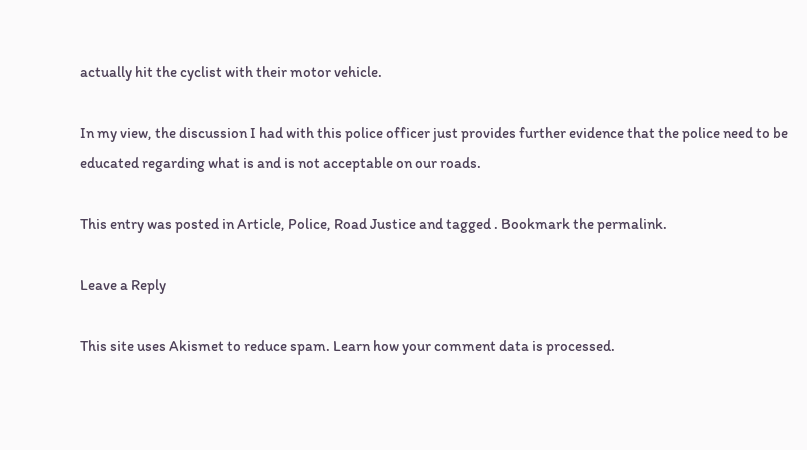actually hit the cyclist with their motor vehicle.

In my view, the discussion I had with this police officer just provides further evidence that the police need to be educated regarding what is and is not acceptable on our roads.

This entry was posted in Article, Police, Road Justice and tagged . Bookmark the permalink.

Leave a Reply

This site uses Akismet to reduce spam. Learn how your comment data is processed.